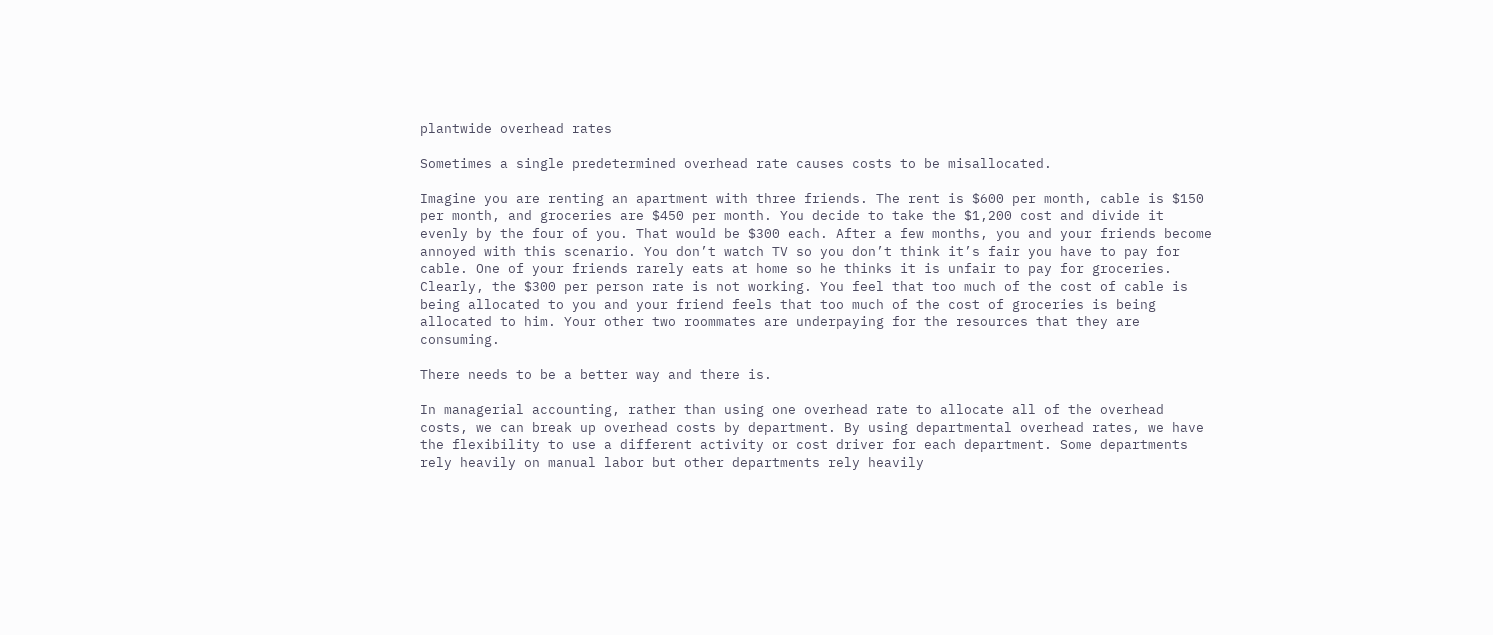plantwide overhead rates

Sometimes a single predetermined overhead rate causes costs to be misallocated.

Imagine you are renting an apartment with three friends. The rent is $600 per month, cable is $150 per month, and groceries are $450 per month. You decide to take the $1,200 cost and divide it evenly by the four of you. That would be $300 each. After a few months, you and your friends become annoyed with this scenario. You don’t watch TV so you don’t think it’s fair you have to pay for cable. One of your friends rarely eats at home so he thinks it is unfair to pay for groceries. Clearly, the $300 per person rate is not working. You feel that too much of the cost of cable is being allocated to you and your friend feels that too much of the cost of groceries is being allocated to him. Your other two roommates are underpaying for the resources that they are consuming.

There needs to be a better way and there is.

In managerial accounting, rather than using one overhead rate to allocate all of the overhead costs, we can break up overhead costs by department. By using departmental overhead rates, we have the flexibility to use a different activity or cost driver for each department. Some departments rely heavily on manual labor but other departments rely heavily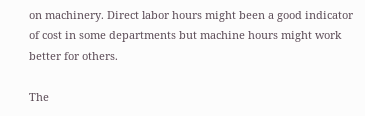on machinery. Direct labor hours might been a good indicator of cost in some departments but machine hours might work better for others.

The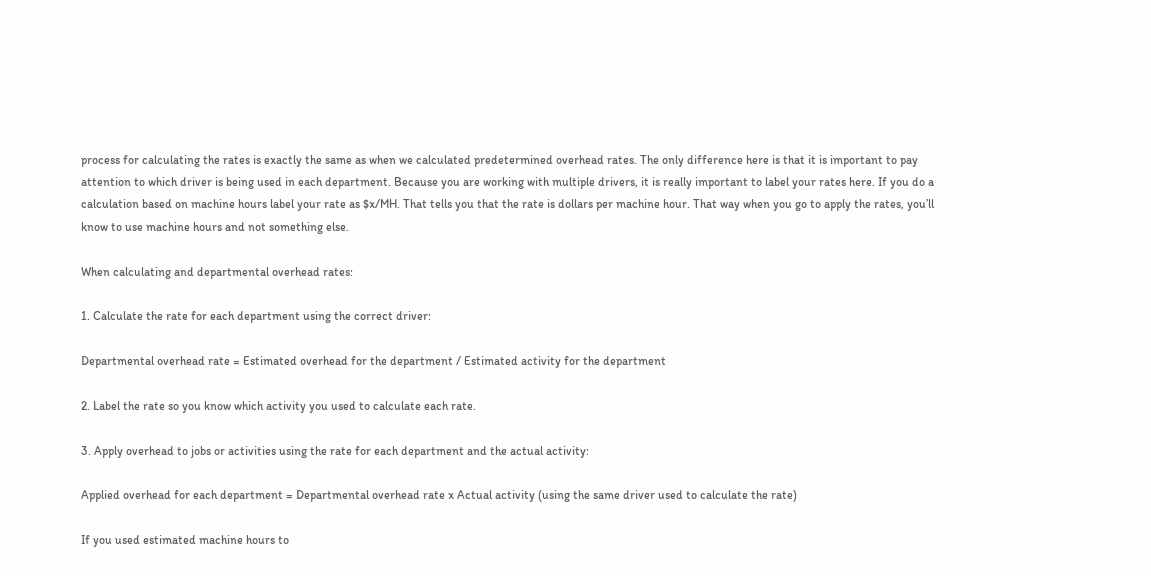process for calculating the rates is exactly the same as when we calculated predetermined overhead rates. The only difference here is that it is important to pay attention to which driver is being used in each department. Because you are working with multiple drivers, it is really important to label your rates here. If you do a calculation based on machine hours label your rate as $x/MH. That tells you that the rate is dollars per machine hour. That way when you go to apply the rates, you’ll know to use machine hours and not something else.

When calculating and departmental overhead rates:

1. Calculate the rate for each department using the correct driver:

Departmental overhead rate = Estimated overhead for the department / Estimated activity for the department

2. Label the rate so you know which activity you used to calculate each rate.

3. Apply overhead to jobs or activities using the rate for each department and the actual activity:

Applied overhead for each department = Departmental overhead rate x Actual activity (using the same driver used to calculate the rate)

If you used estimated machine hours to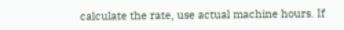calculate the rate, use actual machine hours. If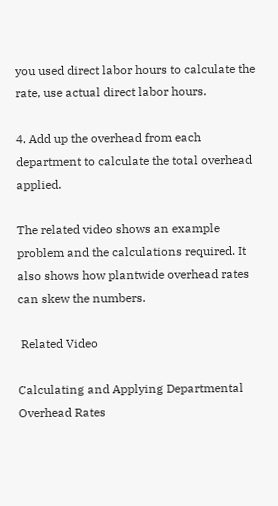you used direct labor hours to calculate the rate, use actual direct labor hours.

4. Add up the overhead from each department to calculate the total overhead applied.

The related video shows an example problem and the calculations required. It also shows how plantwide overhead rates can skew the numbers.

 Related Video

Calculating and Applying Departmental Overhead Rates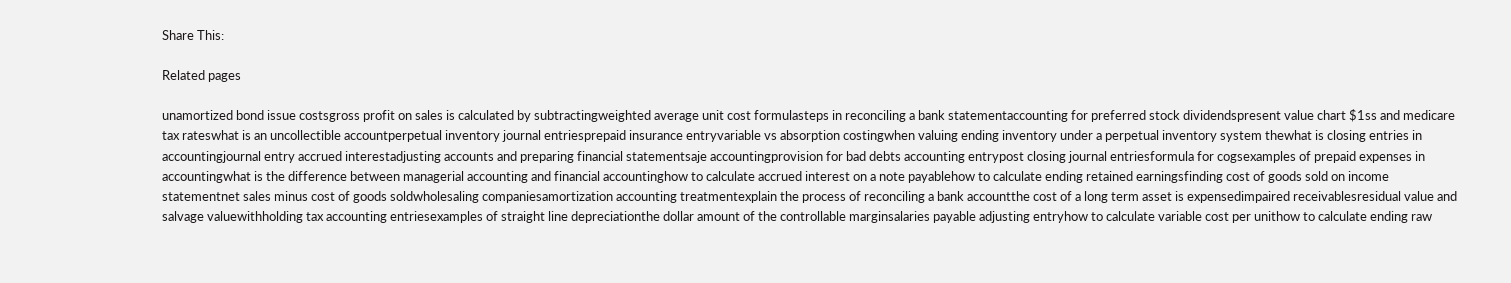Share This:

Related pages

unamortized bond issue costsgross profit on sales is calculated by subtractingweighted average unit cost formulasteps in reconciling a bank statementaccounting for preferred stock dividendspresent value chart $1ss and medicare tax rateswhat is an uncollectible accountperpetual inventory journal entriesprepaid insurance entryvariable vs absorption costingwhen valuing ending inventory under a perpetual inventory system thewhat is closing entries in accountingjournal entry accrued interestadjusting accounts and preparing financial statementsaje accountingprovision for bad debts accounting entrypost closing journal entriesformula for cogsexamples of prepaid expenses in accountingwhat is the difference between managerial accounting and financial accountinghow to calculate accrued interest on a note payablehow to calculate ending retained earningsfinding cost of goods sold on income statementnet sales minus cost of goods soldwholesaling companiesamortization accounting treatmentexplain the process of reconciling a bank accountthe cost of a long term asset is expensedimpaired receivablesresidual value and salvage valuewithholding tax accounting entriesexamples of straight line depreciationthe dollar amount of the controllable marginsalaries payable adjusting entryhow to calculate variable cost per unithow to calculate ending raw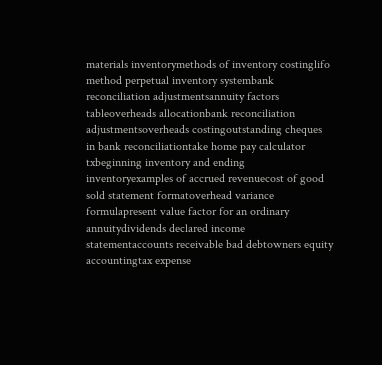materials inventorymethods of inventory costinglifo method perpetual inventory systembank reconciliation adjustmentsannuity factors tableoverheads allocationbank reconciliation adjustmentsoverheads costingoutstanding cheques in bank reconciliationtake home pay calculator txbeginning inventory and ending inventoryexamples of accrued revenuecost of good sold statement formatoverhead variance formulapresent value factor for an ordinary annuitydividends declared income statementaccounts receivable bad debtowners equity accountingtax expense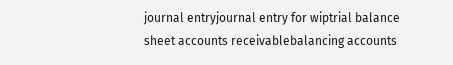journal entryjournal entry for wiptrial balance sheet accounts receivablebalancing accounts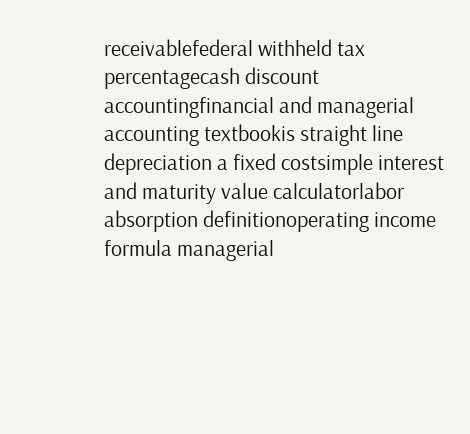receivablefederal withheld tax percentagecash discount accountingfinancial and managerial accounting textbookis straight line depreciation a fixed costsimple interest and maturity value calculatorlabor absorption definitionoperating income formula managerial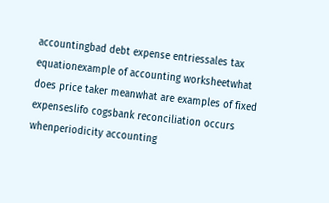accountingbad debt expense entriessales tax equationexample of accounting worksheetwhat does price taker meanwhat are examples of fixed expenseslifo cogsbank reconciliation occurs whenperiodicity accounting